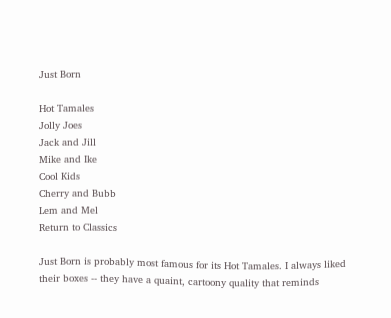Just Born

Hot Tamales
Jolly Joes
Jack and Jill
Mike and Ike
Cool Kids
Cherry and Bubb
Lem and Mel
Return to Classics

Just Born is probably most famous for its Hot Tamales. I always liked their boxes -- they have a quaint, cartoony quality that reminds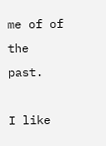me of of the past.

I like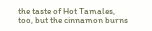the taste of Hot Tamales, too, but the cinnamon burns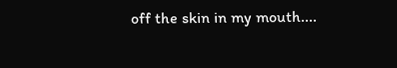off the skin in my mouth....